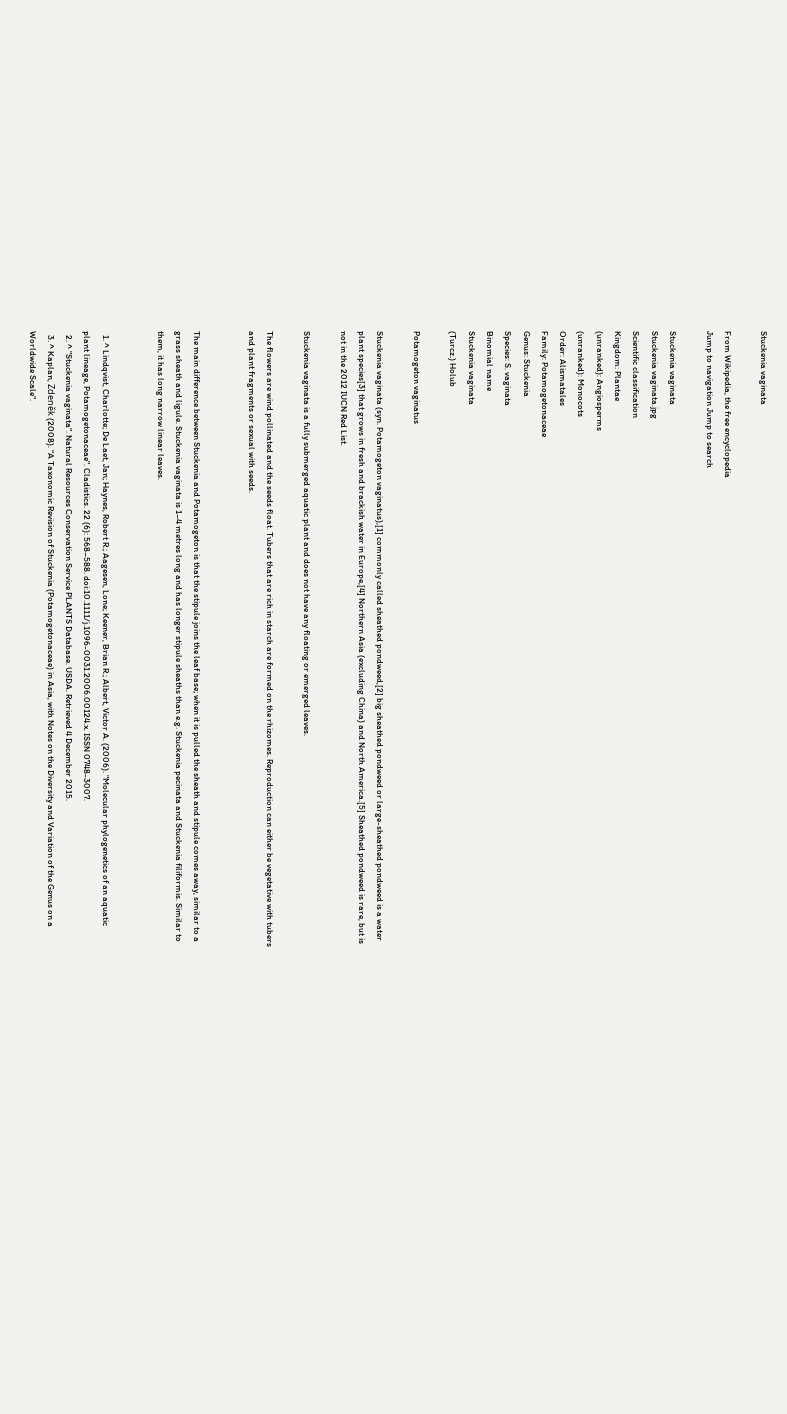Stuckenia vaginata

From Wikipedia, the free encyclopedia
Jump to navigation Jump to search

Stuckenia vaginata
Stuckenia vaginata.jpg
Scientific classification
Kingdom: Plantae
(unranked): Angiosperms
(unranked): Monocots
Order: Alismatales
Family: Potamogetonaceae
Genus: Stuckenia
Species: S. vaginata
Binomial name
Stuckenia vaginata
(Turcz.) Holub

Potamogeton vaginatus

Stuckenia vaginata (syn. Potamogeton vaginatus),[1] commonly called sheathed pondweed,[2] big sheathed pondweed or large-sheathed pondweed is a water plant species[3] that grows in fresh and brackish water in Europe,[4] Northern Asia (excluding China) and North America.[5] Sheathed pondweed is rare, but is not in the 2012 IUCN Red List.

Stuckenia vaginata is a fully submerged aquatic plant and does not have any floating or emerged leaves.

The flowers are wind pollinated and the seeds float. Tubers that are rich in starch are formed on the rhizomes. Reproduction can either be vegetative with tubers and plant fragments or sexual with seeds.


The main difference between Stuckenia and Potamogeton is that the stipule joins the leaf base; when it is pulled the sheath and stipule comes away, similar to a grass sheath and ligule. Stuckenia vaginata is 1–4 metres long and has longer stipule sheaths than e.g. Stuckenia pecinata and Stuckenia filiformis. Similar to them, it has long narrow linear leaves.


  1. ^ Lindqvist, Charlotte; De Laet, Jan; Haynes, Robert R.; Aagesen, Lone; Keener, Brian R.; Albert, Victor A. (2006). "Molecular phylogenetics of an aquatic plant lineage, Potamogetonaceae". Cladistics. 22 (6): 568–588. doi:10.1111/j.1096-0031.2006.00124.x. ISSN 0748-3007.
  2. ^ "Stuckenia vaginata". Natural Resources Conservation Service PLANTS Database. USDA. Retrieved 4 December 2015.
  3. ^ Kaplan, Zdeněk (2008). "A Taxonomic Revision of Stuckenia (Potamogetonaceae) in Asia, with Notes on the Diversity and Variation of the Genus on a Worldwide Scale".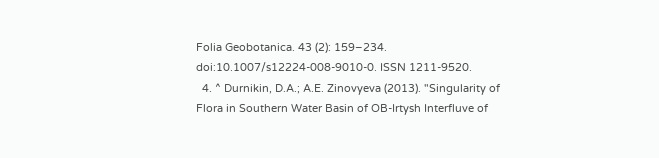Folia Geobotanica. 43 (2): 159–234. doi:10.1007/s12224-008-9010-0. ISSN 1211-9520.
  4. ^ Durnikin, D.A.; A.E. Zinovyeva (2013). "Singularity of Flora in Southern Water Basin of OB-Irtysh Interfluve of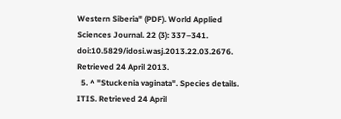Western Siberia" (PDF). World Applied Sciences Journal. 22 (3): 337–341. doi:10.5829/idosi.wasj.2013.22.03.2676. Retrieved 24 April 2013.
  5. ^ "Stuckenia vaginata". Species details. ITIS. Retrieved 24 April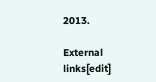2013.

External links[edit]